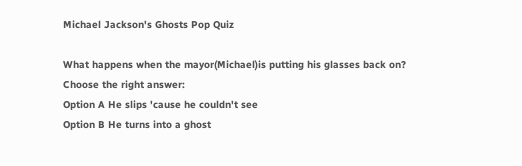Michael Jackson's Ghosts Pop Quiz

What happens when the mayor(Michael)is putting his glasses back on?
Choose the right answer:
Option A He slips 'cause he couldn't see
Option B He turns into a ghost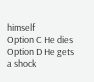himself
Option C He dies
Option D He gets a shock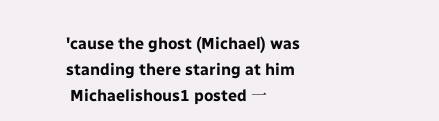'cause the ghost (Michael) was standing there staring at him
 Michaelishous1 posted 一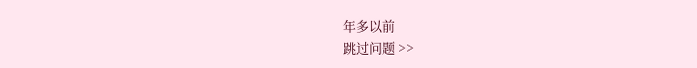年多以前
跳过问题 >>